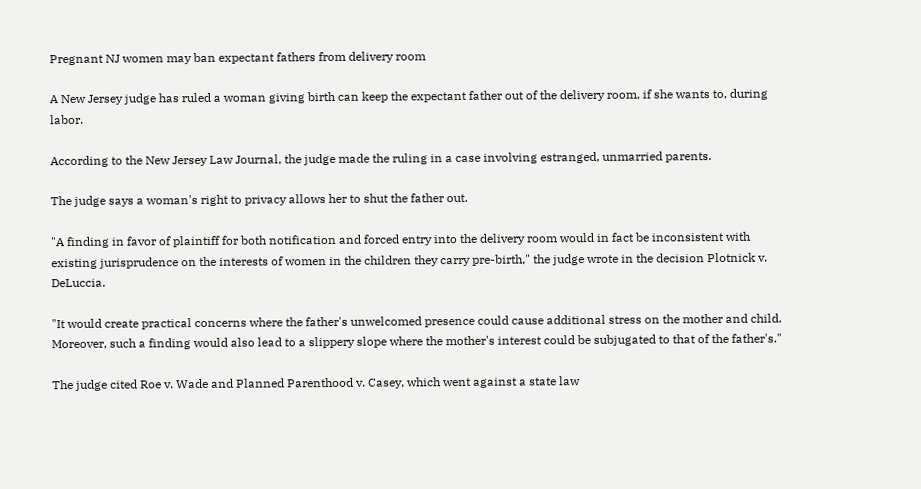Pregnant NJ women may ban expectant fathers from delivery room

A New Jersey judge has ruled a woman giving birth can keep the expectant father out of the delivery room, if she wants to, during labor.

According to the New Jersey Law Journal, the judge made the ruling in a case involving estranged, unmarried parents.

The judge says a woman's right to privacy allows her to shut the father out.

"A finding in favor of plaintiff for both notification and forced entry into the delivery room would in fact be inconsistent with existing jurisprudence on the interests of women in the children they carry pre-birth," the judge wrote in the decision Plotnick v. DeLuccia.

"It would create practical concerns where the father's unwelcomed presence could cause additional stress on the mother and child. Moreover, such a finding would also lead to a slippery slope where the mother's interest could be subjugated to that of the father's."

The judge cited Roe v. Wade and Planned Parenthood v. Casey, which went against a state law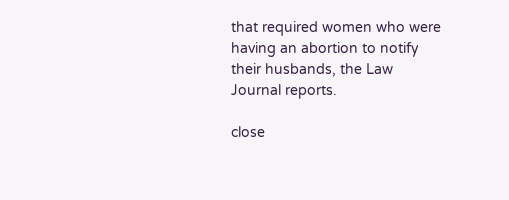that required women who were having an abortion to notify their husbands, the Law Journal reports.

close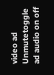video ad
Unmutetoggle ad audio on off